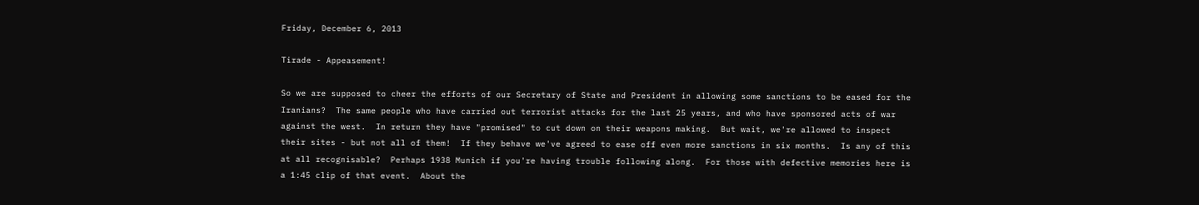Friday, December 6, 2013

Tirade - Appeasement!

So we are supposed to cheer the efforts of our Secretary of State and President in allowing some sanctions to be eased for the Iranians?  The same people who have carried out terrorist attacks for the last 25 years, and who have sponsored acts of war against the west.  In return they have "promised" to cut down on their weapons making.  But wait, we're allowed to inspect their sites - but not all of them!  If they behave we've agreed to ease off even more sanctions in six months.  Is any of this at all recognisable?  Perhaps 1938 Munich if you're having trouble following along.  For those with defective memories here is a 1:45 clip of that event.  About the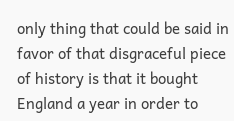only thing that could be said in favor of that disgraceful piece of history is that it bought England a year in order to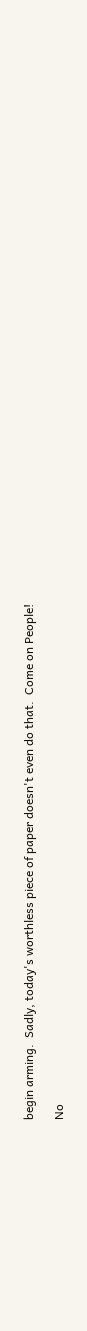begin arming.  Sadly, today's worthless piece of paper doesn't even do that.  Come on People!

No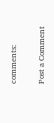comments:

Post a Comment